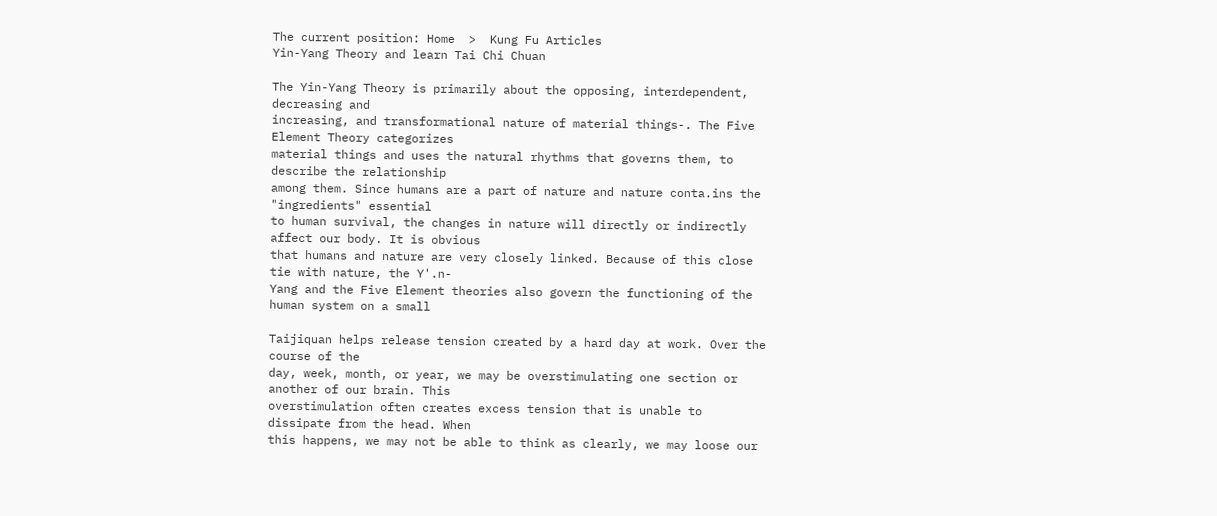The current position: Home  >  Kung Fu Articles
Yin-Yang Theory and learn Tai Chi Chuan

The Yin-Yang Theory is primarily about the opposing, interdependent, decreasing and
increasing, and transformational nature of material things-. The Five Element Theory categorizes
material things and uses the natural rhythms that governs them, to describe the relationship
among them. Since humans are a part of nature and nature conta.ins the "ingredients" essential
to human survival, the changes in nature will directly or indirectly affect our body. It is obvious
that humans and nature are very closely linked. Because of this close tie with nature, the Y'.n-
Yang and the Five Element theories also govern the functioning of the human system on a small

Taijiquan helps release tension created by a hard day at work. Over the course of the
day, week, month, or year, we may be overstimulating one section or another of our brain. This
overstimulation often creates excess tension that is unable to dissipate from the head. When
this happens, we may not be able to think as clearly, we may loose our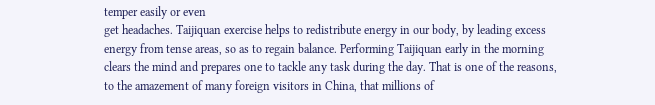temper easily or even
get headaches. Taijiquan exercise helps to redistribute energy in our body, by leading excess
energy from tense areas, so as to regain balance. Performing Taijiquan early in the morning
clears the mind and prepares one to tackle any task during the day. That is one of the reasons,
to the amazement of many foreign visitors in China, that millions of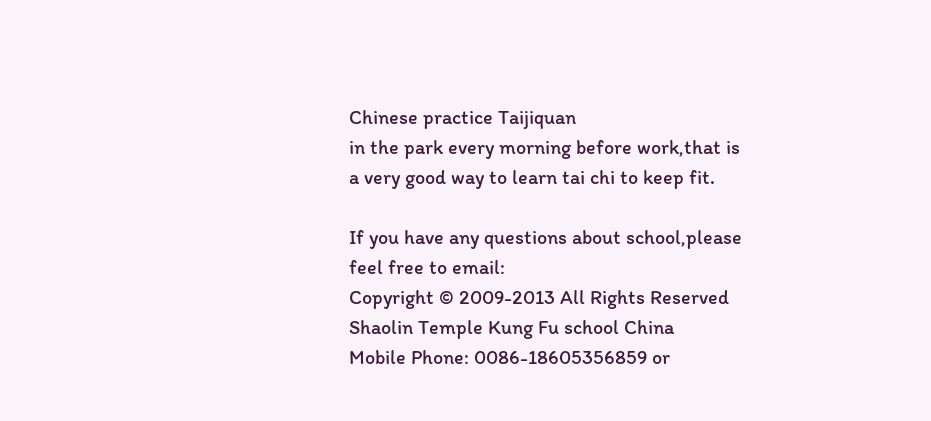Chinese practice Taijiquan
in the park every morning before work,that is a very good way to learn tai chi to keep fit.

If you have any questions about school,please feel free to email:
Copyright © 2009-2013 All Rights Reserved
Shaolin Temple Kung Fu school China
Mobile Phone: 0086-18605356859 or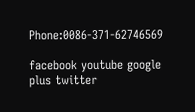Phone:0086-371-62746569

facebook youtube google plus twitter